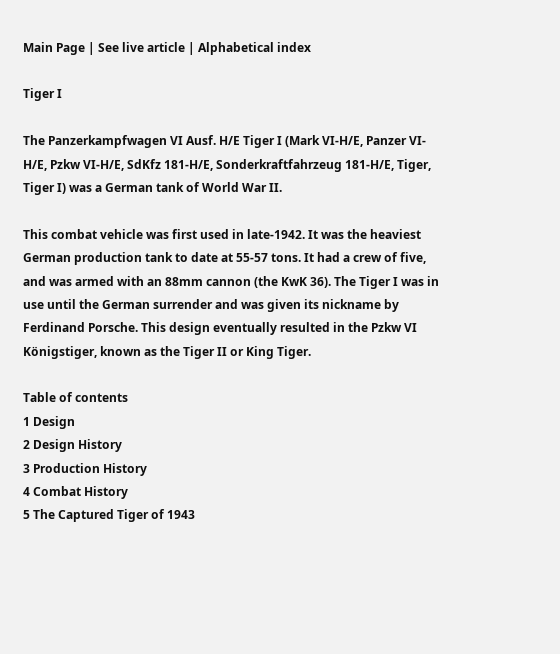Main Page | See live article | Alphabetical index

Tiger I

The Panzerkampfwagen VI Ausf. H/E Tiger I (Mark VI-H/E, Panzer VI-H/E, Pzkw VI-H/E, SdKfz 181-H/E, Sonderkraftfahrzeug 181-H/E, Tiger, Tiger I) was a German tank of World War II.

This combat vehicle was first used in late-1942. It was the heaviest German production tank to date at 55-57 tons. It had a crew of five, and was armed with an 88mm cannon (the KwK 36). The Tiger I was in use until the German surrender and was given its nickname by Ferdinand Porsche. This design eventually resulted in the Pzkw VI Königstiger, known as the Tiger II or King Tiger.

Table of contents
1 Design
2 Design History
3 Production History
4 Combat History
5 The Captured Tiger of 1943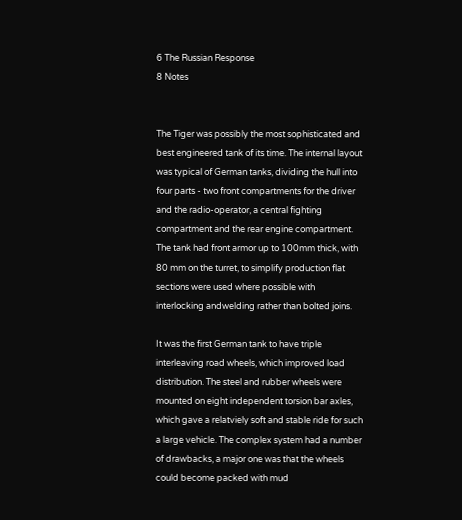6 The Russian Response
8 Notes


The Tiger was possibly the most sophisticated and best engineered tank of its time. The internal layout was typical of German tanks, dividing the hull into four parts - two front compartments for the driver and the radio-operator, a central fighting compartment and the rear engine compartment. The tank had front armor up to 100mm thick, with 80 mm on the turret, to simplify production flat sections were used where possible with interlocking andwelding rather than bolted joins.

It was the first German tank to have triple interleaving road wheels, which improved load distribution. The steel and rubber wheels were mounted on eight independent torsion bar axles, which gave a relatviely soft and stable ride for such a large vehicle. The complex system had a number of drawbacks, a major one was that the wheels could become packed with mud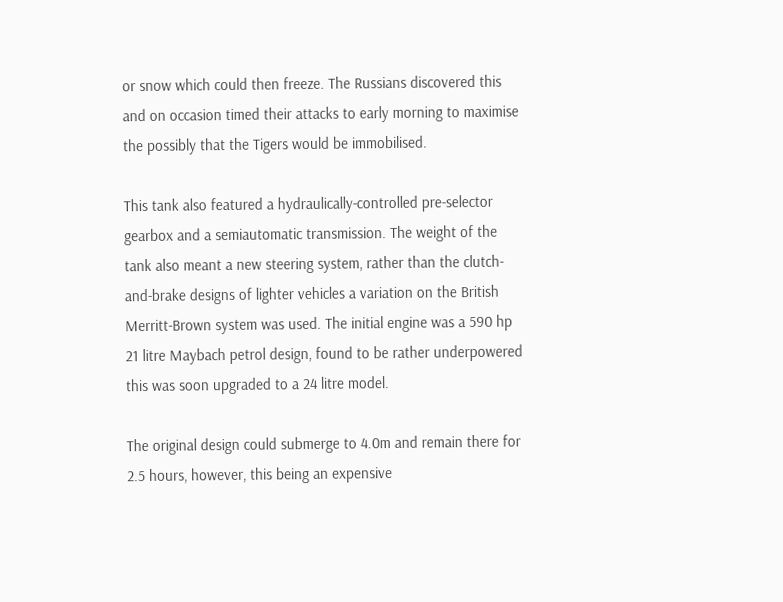or snow which could then freeze. The Russians discovered this and on occasion timed their attacks to early morning to maximise the possibly that the Tigers would be immobilised.

This tank also featured a hydraulically-controlled pre-selector gearbox and a semiautomatic transmission. The weight of the tank also meant a new steering system, rather than the clutch-and-brake designs of lighter vehicles a variation on the British Merritt-Brown system was used. The initial engine was a 590 hp 21 litre Maybach petrol design, found to be rather underpowered this was soon upgraded to a 24 litre model.

The original design could submerge to 4.0m and remain there for 2.5 hours, however, this being an expensive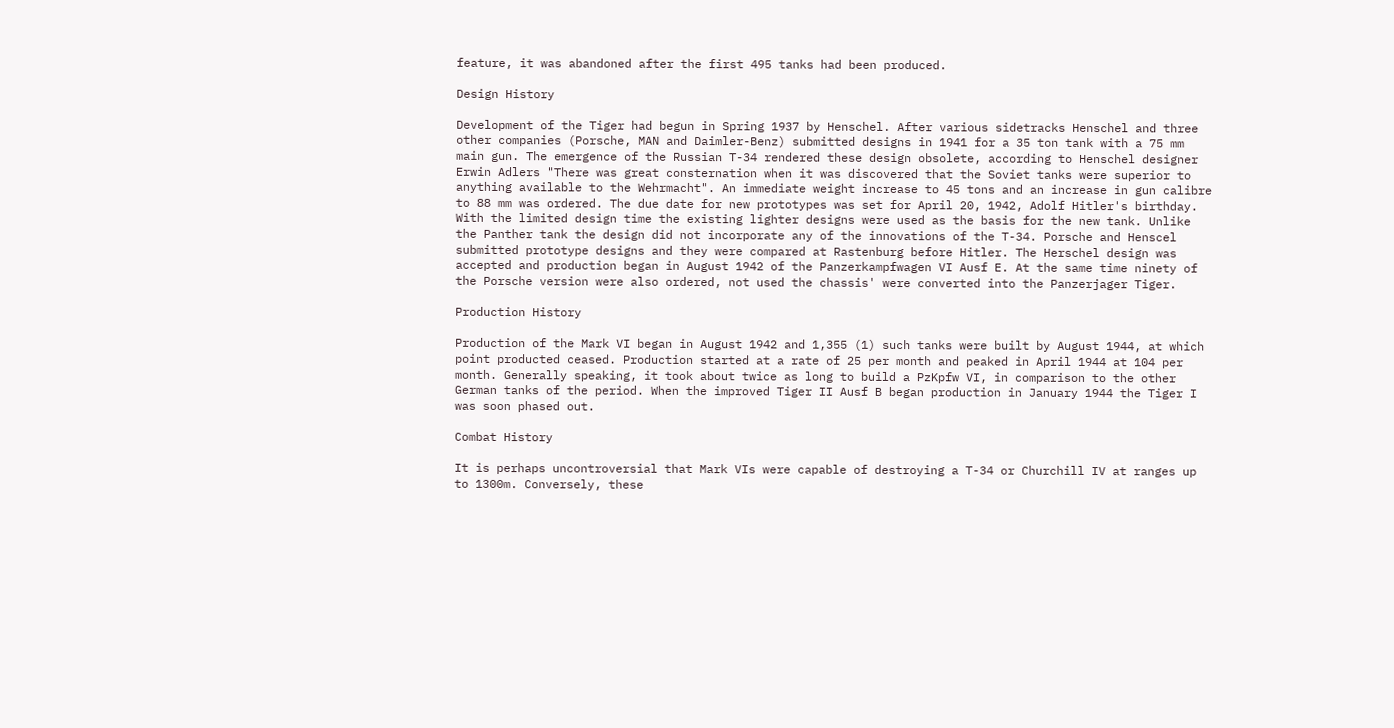feature, it was abandoned after the first 495 tanks had been produced.

Design History

Development of the Tiger had begun in Spring 1937 by Henschel. After various sidetracks Henschel and three other companies (Porsche, MAN and Daimler-Benz) submitted designs in 1941 for a 35 ton tank with a 75 mm main gun. The emergence of the Russian T-34 rendered these design obsolete, according to Henschel designer Erwin Adlers "There was great consternation when it was discovered that the Soviet tanks were superior to anything available to the Wehrmacht". An immediate weight increase to 45 tons and an increase in gun calibre to 88 mm was ordered. The due date for new prototypes was set for April 20, 1942, Adolf Hitler's birthday. With the limited design time the existing lighter designs were used as the basis for the new tank. Unlike the Panther tank the design did not incorporate any of the innovations of the T-34. Porsche and Henscel submitted prototype designs and they were compared at Rastenburg before Hitler. The Herschel design was accepted and production began in August 1942 of the Panzerkampfwagen VI Ausf E. At the same time ninety of the Porsche version were also ordered, not used the chassis' were converted into the Panzerjager Tiger.

Production History

Production of the Mark VI began in August 1942 and 1,355 (1) such tanks were built by August 1944, at which point producted ceased. Production started at a rate of 25 per month and peaked in April 1944 at 104 per month. Generally speaking, it took about twice as long to build a PzKpfw VI, in comparison to the other German tanks of the period. When the improved Tiger II Ausf B began production in January 1944 the Tiger I was soon phased out.

Combat History

It is perhaps uncontroversial that Mark VIs were capable of destroying a T-34 or Churchill IV at ranges up to 1300m. Conversely, these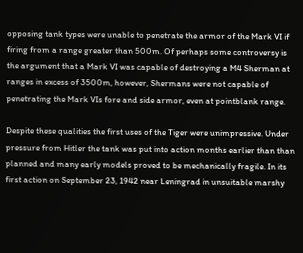opposing tank types were unable to penetrate the armor of the Mark VI if firing from a range greater than 500m. Of perhaps some controversy is the argument that a Mark VI was capable of destroying a M4 Sherman at ranges in excess of 3500m, however, Shermans were not capable of penetrating the Mark VIs fore and side armor, even at pointblank range.

Despite these qualities the first uses of the Tiger were unimpressive. Under pressure from Hitler the tank was put into action months earlier than than planned and many early models proved to be mechanically fragile. In its first action on September 23, 1942 near Leningrad in unsuitable marshy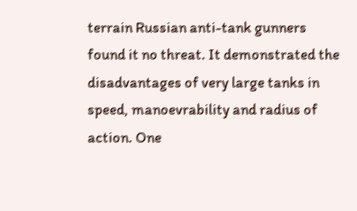terrain Russian anti-tank gunners found it no threat. It demonstrated the disadvantages of very large tanks in speed, manoevrability and radius of action. One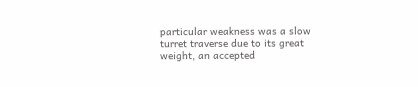particular weakness was a slow turret traverse due to its great weight, an accepted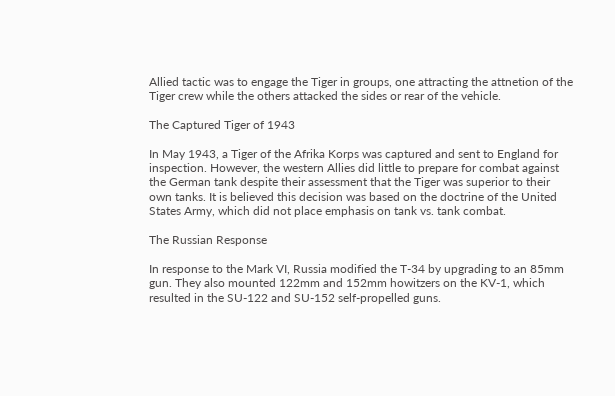Allied tactic was to engage the Tiger in groups, one attracting the attnetion of the Tiger crew while the others attacked the sides or rear of the vehicle.

The Captured Tiger of 1943

In May 1943, a Tiger of the Afrika Korps was captured and sent to England for inspection. However, the western Allies did little to prepare for combat against the German tank despite their assessment that the Tiger was superior to their own tanks. It is believed this decision was based on the doctrine of the United States Army, which did not place emphasis on tank vs. tank combat.

The Russian Response

In response to the Mark VI, Russia modified the T-34 by upgrading to an 85mm gun. They also mounted 122mm and 152mm howitzers on the KV-1, which resulted in the SU-122 and SU-152 self-propelled guns.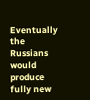Eventually the Russians would produce fully new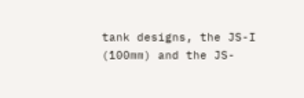tank designs, the JS-I (100mm) and the JS-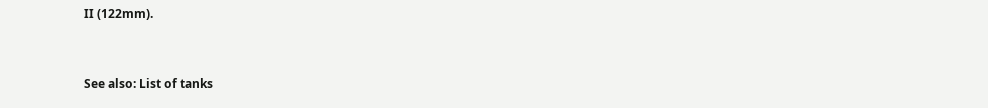II (122mm).



See also: List of tanks